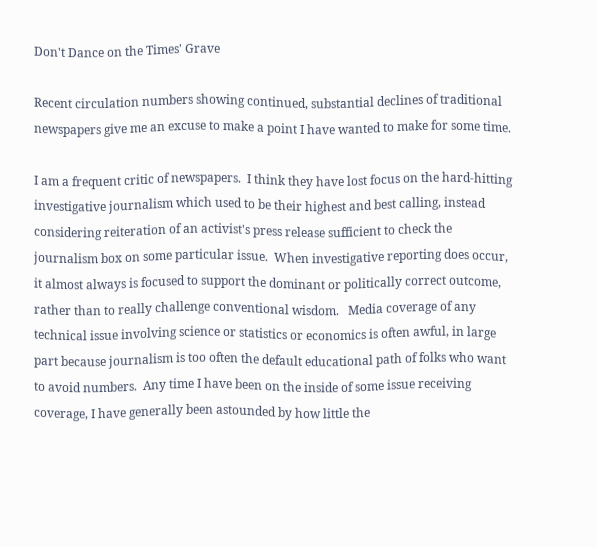Don't Dance on the Times' Grave

Recent circulation numbers showing continued, substantial declines of traditional newspapers give me an excuse to make a point I have wanted to make for some time.

I am a frequent critic of newspapers.  I think they have lost focus on the hard-hitting investigative journalism which used to be their highest and best calling, instead considering reiteration of an activist's press release sufficient to check the journalism box on some particular issue.  When investigative reporting does occur, it almost always is focused to support the dominant or politically correct outcome, rather than to really challenge conventional wisdom.   Media coverage of any technical issue involving science or statistics or economics is often awful, in large part because journalism is too often the default educational path of folks who want to avoid numbers.  Any time I have been on the inside of some issue receiving coverage, I have generally been astounded by how little the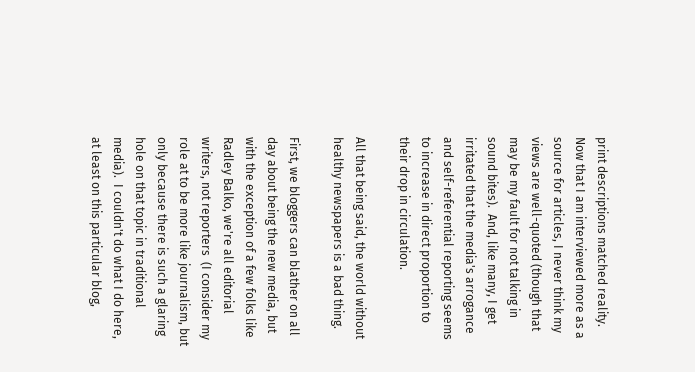print descriptions matched reality.  Now that I am interviewed more as a source for articles, I never think my views are well-quoted (though that may be my fault for not talking in sound bites).  And, like many, I get irritated that the media's arrogance and self-referential reporting seems to increase in direct proportion to their drop in circulation.

All that being said, the world without healthy newspapers is a bad thing.

First, we bloggers can blather on all day about being the new media, but with the exception of a few folks like Radley Balko, we're all editorial writers, not reporters  (I consider my role at to be more like journalism, but only because there is such a glaring hole on that topic in traditional media).  I couldn't do what I do here, at least on this particular blog,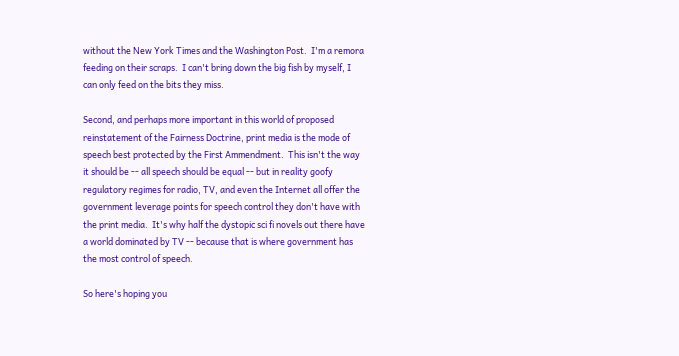without the New York Times and the Washington Post.  I'm a remora feeding on their scraps.  I can't bring down the big fish by myself, I can only feed on the bits they miss.

Second, and perhaps more important in this world of proposed reinstatement of the Fairness Doctrine, print media is the mode of speech best protected by the First Ammendment.  This isn't the way it should be -- all speech should be equal -- but in reality goofy regulatory regimes for radio, TV, and even the Internet all offer the government leverage points for speech control they don't have with the print media.  It's why half the dystopic sci fi novels out there have a world dominated by TV -- because that is where government has the most control of speech.

So here's hoping you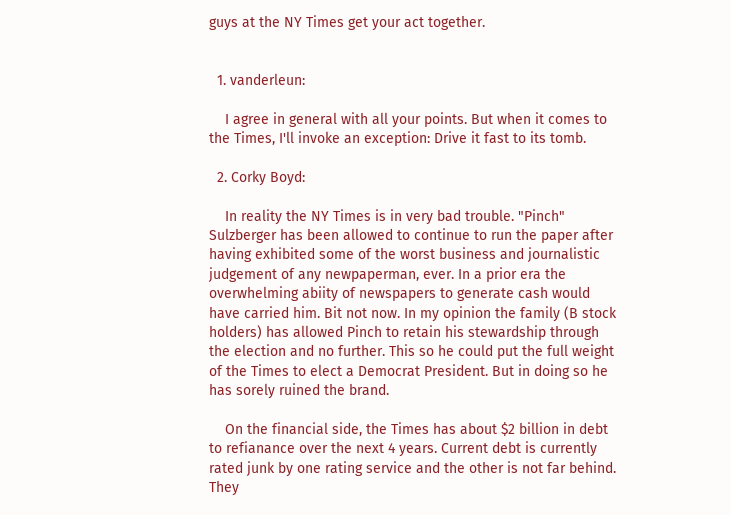guys at the NY Times get your act together.


  1. vanderleun:

    I agree in general with all your points. But when it comes to the Times, I'll invoke an exception: Drive it fast to its tomb.

  2. Corky Boyd:

    In reality the NY Times is in very bad trouble. "Pinch" Sulzberger has been allowed to continue to run the paper after having exhibited some of the worst business and journalistic judgement of any newpaperman, ever. In a prior era the overwhelming abiity of newspapers to generate cash would have carried him. Bit not now. In my opinion the family (B stock holders) has allowed Pinch to retain his stewardship through the election and no further. This so he could put the full weight of the Times to elect a Democrat President. But in doing so he has sorely ruined the brand.

    On the financial side, the Times has about $2 billion in debt to refianance over the next 4 years. Current debt is currently rated junk by one rating service and the other is not far behind. They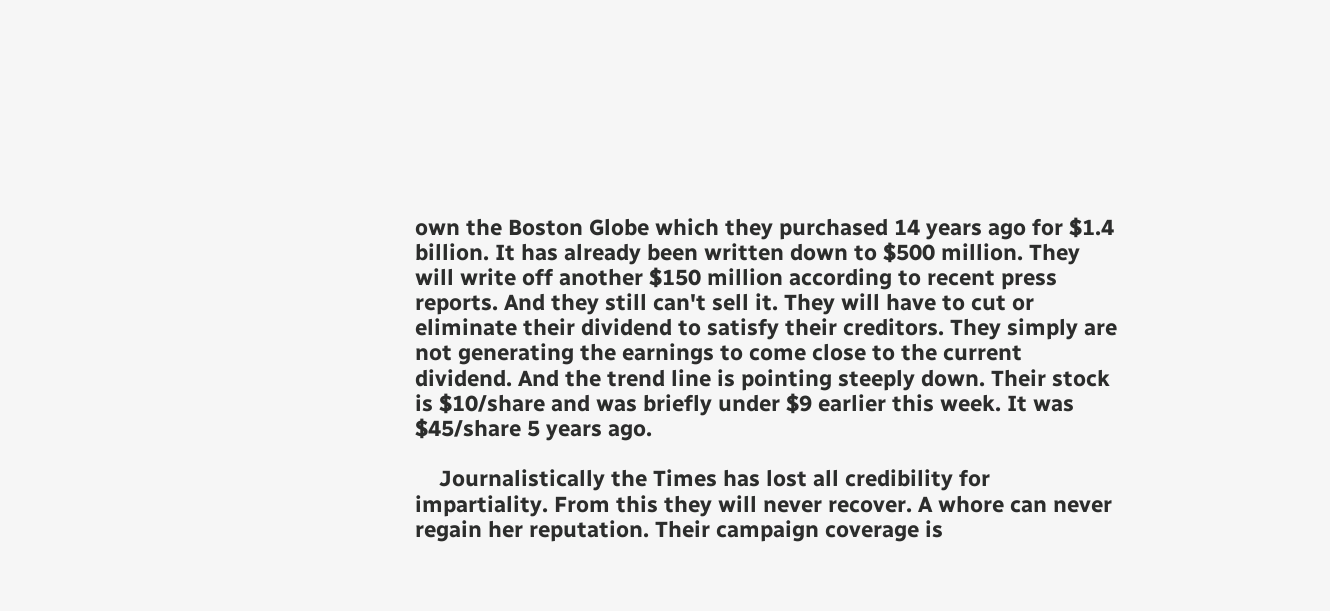own the Boston Globe which they purchased 14 years ago for $1.4 billion. It has already been written down to $500 million. They will write off another $150 million according to recent press reports. And they still can't sell it. They will have to cut or eliminate their dividend to satisfy their creditors. They simply are not generating the earnings to come close to the current dividend. And the trend line is pointing steeply down. Their stock is $10/share and was briefly under $9 earlier this week. It was $45/share 5 years ago.

    Journalistically the Times has lost all credibility for impartiality. From this they will never recover. A whore can never regain her reputation. Their campaign coverage is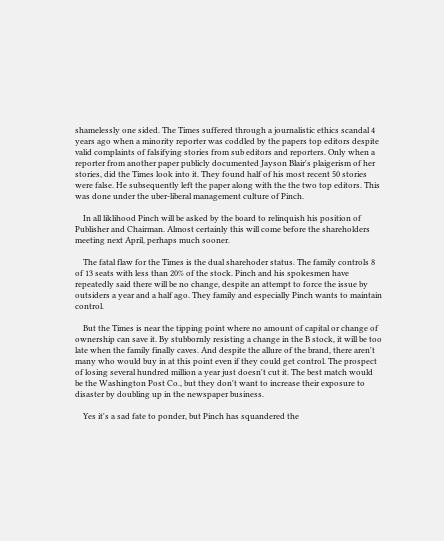shamelessly one sided. The Times suffered through a journalistic ethics scandal 4 years ago when a minority reporter was coddled by the papers top editors despite valid complaints of falsifying stories from sub editors and reporters. Only when a reporter from another paper publicly documented Jayson Blair's plaigerism of her stories, did the Times look into it. They found half of his most recent 50 stories were false. He subsequently left the paper along with the the two top editors. This was done under the uber-liberal management culture of Pinch.

    In all liklihood Pinch will be asked by the board to relinquish his position of Publisher and Chairman. Almost certainly this will come before the shareholders meeting next April, perhaps much sooner.

    The fatal flaw for the Times is the dual sharehoder status. The family controls 8 of 13 seats with less than 20% of the stock. Pinch and his spokesmen have repeatedly said there will be no change, despite an attempt to force the issue by outsiders a year and a half ago. They family and especially Pinch wants to maintain control.

    But the Times is near the tipping point where no amount of capital or change of ownership can save it. By stubbornly resisting a change in the B stock, it will be too late when the family finally caves. And despite the allure of the brand, there aren't many who would buy in at this point even if they could get control. The prospect of losing several hundred million a year just doesn't cut it. The best match would be the Washington Post Co., but they don't want to increase their exposure to disaster by doubling up in the newspaper business.

    Yes it's a sad fate to ponder, but Pinch has squandered the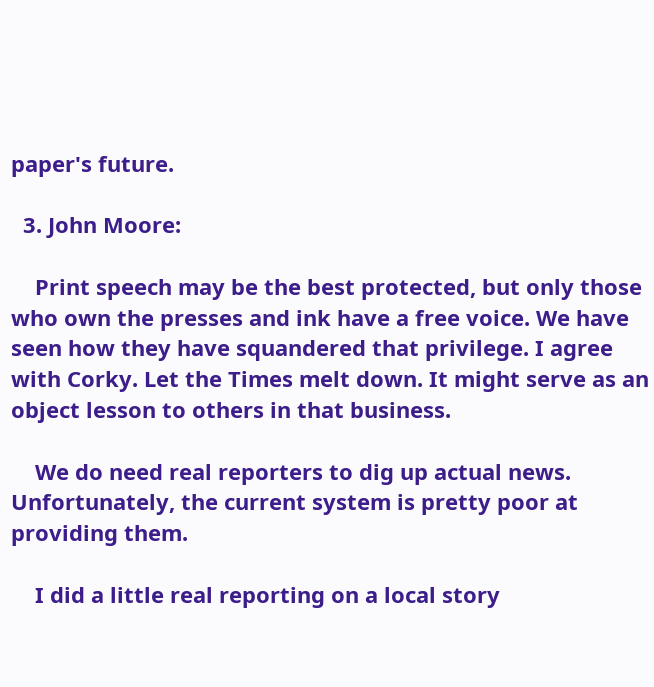paper's future.

  3. John Moore:

    Print speech may be the best protected, but only those who own the presses and ink have a free voice. We have seen how they have squandered that privilege. I agree with Corky. Let the Times melt down. It might serve as an object lesson to others in that business.

    We do need real reporters to dig up actual news. Unfortunately, the current system is pretty poor at providing them.

    I did a little real reporting on a local story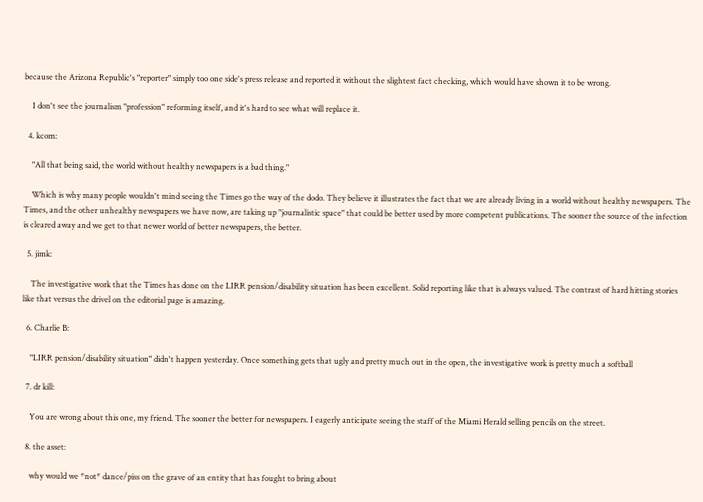because the Arizona Republic's "reporter" simply too one side's press release and reported it without the slightest fact checking, which would have shown it to be wrong.

    I don't see the journalism "profession" reforming itself, and it's hard to see what will replace it.

  4. kcom:

    "All that being said, the world without healthy newspapers is a bad thing."

    Which is why many people wouldn't mind seeing the Times go the way of the dodo. They believe it illustrates the fact that we are already living in a world without healthy newspapers. The Times, and the other unhealthy newspapers we have now, are taking up "journalistic space" that could be better used by more competent publications. The sooner the source of the infection is cleared away and we get to that newer world of better newspapers, the better.

  5. jimk:

    The investigative work that the Times has done on the LIRR pension/disability situation has been excellent. Solid reporting like that is always valued. The contrast of hard hitting stories like that versus the drivel on the editorial page is amazing.

  6. Charlie B:

    "LIRR pension/disability situation" didn't happen yesterday. Once something gets that ugly and pretty much out in the open, the investigative work is pretty much a softball

  7. dr kill:

    You are wrong about this one, my friend. The sooner the better for newspapers. I eagerly anticipate seeing the staff of the Miami Herald selling pencils on the street.

  8. the asset:

    why would we *not* dance/piss on the grave of an entity that has fought to bring about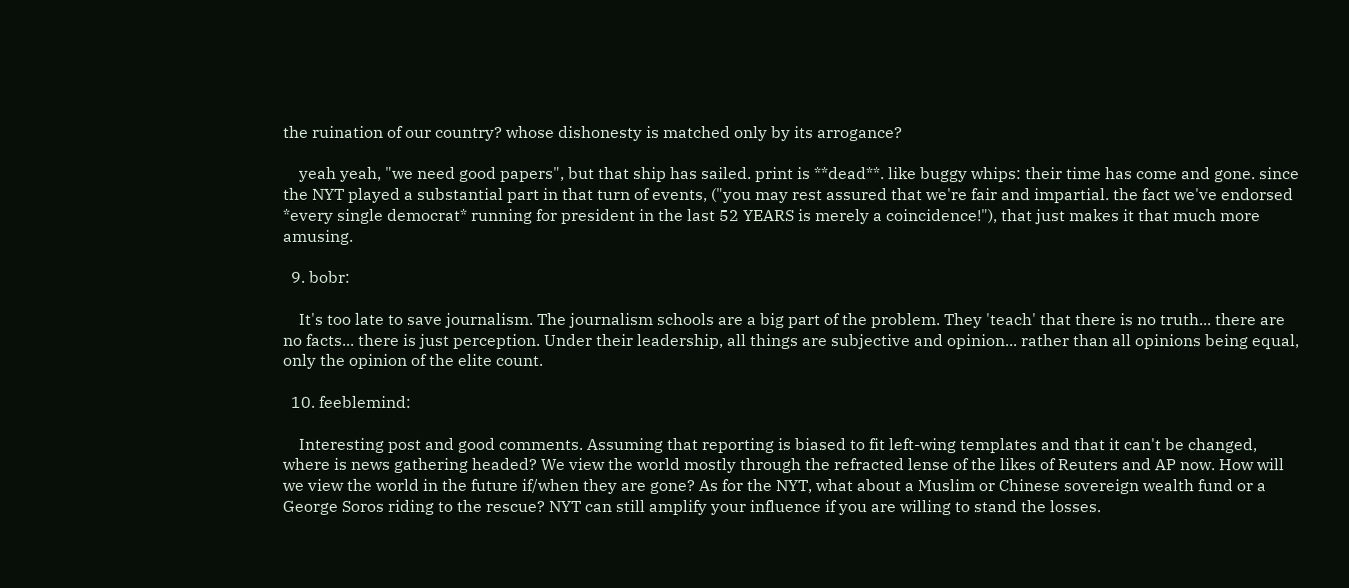the ruination of our country? whose dishonesty is matched only by its arrogance?

    yeah yeah, "we need good papers", but that ship has sailed. print is **dead**. like buggy whips: their time has come and gone. since the NYT played a substantial part in that turn of events, ("you may rest assured that we're fair and impartial. the fact we've endorsed *every single democrat* running for president in the last 52 YEARS is merely a coincidence!"), that just makes it that much more amusing.

  9. bobr:

    It's too late to save journalism. The journalism schools are a big part of the problem. They 'teach' that there is no truth... there are no facts... there is just perception. Under their leadership, all things are subjective and opinion... rather than all opinions being equal, only the opinion of the elite count.

  10. feeblemind:

    Interesting post and good comments. Assuming that reporting is biased to fit left-wing templates and that it can't be changed, where is news gathering headed? We view the world mostly through the refracted lense of the likes of Reuters and AP now. How will we view the world in the future if/when they are gone? As for the NYT, what about a Muslim or Chinese sovereign wealth fund or a George Soros riding to the rescue? NYT can still amplify your influence if you are willing to stand the losses.